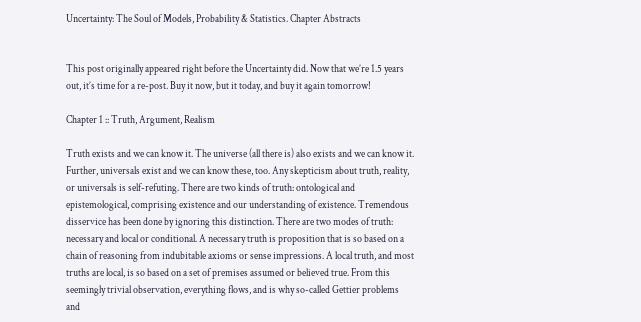Uncertainty: The Soul of Models, Probability & Statistics. Chapter Abstracts


This post originally appeared right before the Uncertainty did. Now that we’re 1.5 years out, it’s time for a re-post. Buy it now, but it today, and buy it again tomorrow!

Chapter 1 :: Truth, Argument, Realism

Truth exists and we can know it. The universe (all there is) also exists and we can know it. Further, universals exist and we can know these, too. Any skepticism about truth, reality, or universals is self-refuting. There are two kinds of truth: ontological and epistemological, comprising existence and our understanding of existence. Tremendous disservice has been done by ignoring this distinction. There are two modes of truth: necessary and local or conditional. A necessary truth is proposition that is so based on a chain of reasoning from indubitable axioms or sense impressions. A local truth, and most truths are local, is so based on a set of premises assumed or believed true. From this seemingly trivial observation, everything flows, and is why so-called Gettier problems and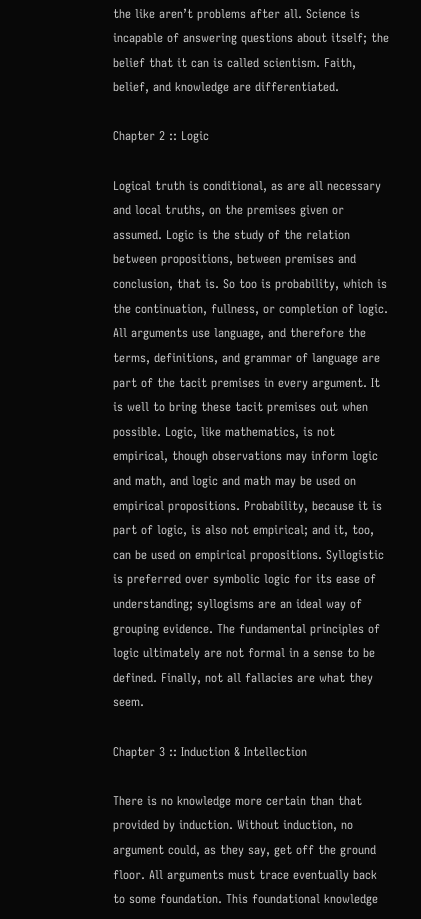the like aren’t problems after all. Science is incapable of answering questions about itself; the belief that it can is called scientism. Faith, belief, and knowledge are differentiated.

Chapter 2 :: Logic

Logical truth is conditional, as are all necessary and local truths, on the premises given or assumed. Logic is the study of the relation between propositions, between premises and conclusion, that is. So too is probability, which is the continuation, fullness, or completion of logic. All arguments use language, and therefore the terms, definitions, and grammar of language are part of the tacit premises in every argument. It is well to bring these tacit premises out when possible. Logic, like mathematics, is not empirical, though observations may inform logic and math, and logic and math may be used on empirical propositions. Probability, because it is part of logic, is also not empirical; and it, too, can be used on empirical propositions. Syllogistic is preferred over symbolic logic for its ease of understanding; syllogisms are an ideal way of grouping evidence. The fundamental principles of logic ultimately are not formal in a sense to be defined. Finally, not all fallacies are what they seem.

Chapter 3 :: Induction & Intellection

There is no knowledge more certain than that provided by induction. Without induction, no argument could, as they say, get off the ground floor. All arguments must trace eventually back to some foundation. This foundational knowledge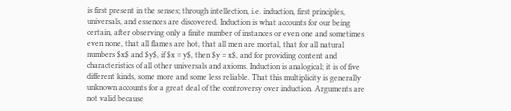is first present in the senses; through intellection, i.e. induction, first principles, universals, and essences are discovered. Induction is what accounts for our being certain, after observing only a finite number of instances or even one and sometimes even none, that all flames are hot, that all men are mortal, that for all natural numbers $x$ and $y$, if $x = y$, then $y = x$, and for providing content and characteristics of all other universals and axioms. Induction is analogical; it is of five different kinds, some more and some less reliable. That this multiplicity is generally unknown accounts for a great deal of the controversy over induction. Arguments are not valid because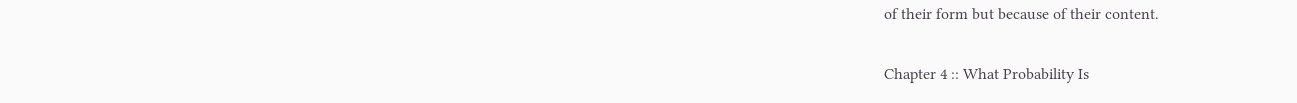of their form but because of their content.

Chapter 4 :: What Probability Is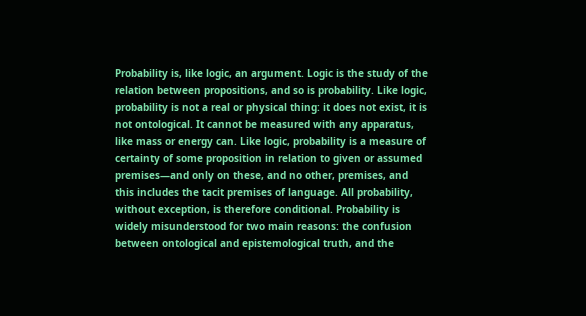Probability is, like logic, an argument. Logic is the study of the relation between propositions, and so is probability. Like logic, probability is not a real or physical thing: it does not exist, it is not ontological. It cannot be measured with any apparatus, like mass or energy can. Like logic, probability is a measure of certainty of some proposition in relation to given or assumed premises—and only on these, and no other, premises, and this includes the tacit premises of language. All probability, without exception, is therefore conditional. Probability is widely misunderstood for two main reasons: the confusion between ontological and epistemological truth, and the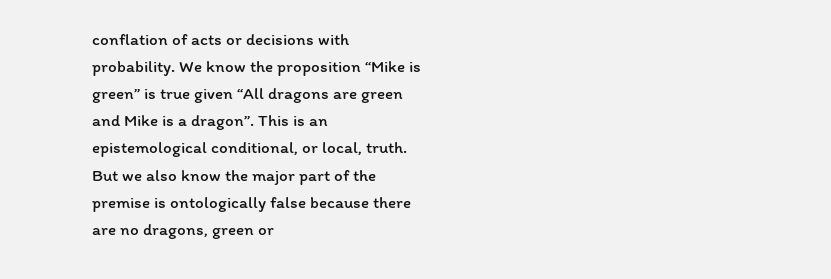conflation of acts or decisions with probability. We know the proposition “Mike is green” is true given “All dragons are green and Mike is a dragon”. This is an epistemological conditional, or local, truth. But we also know the major part of the premise is ontologically false because there are no dragons, green or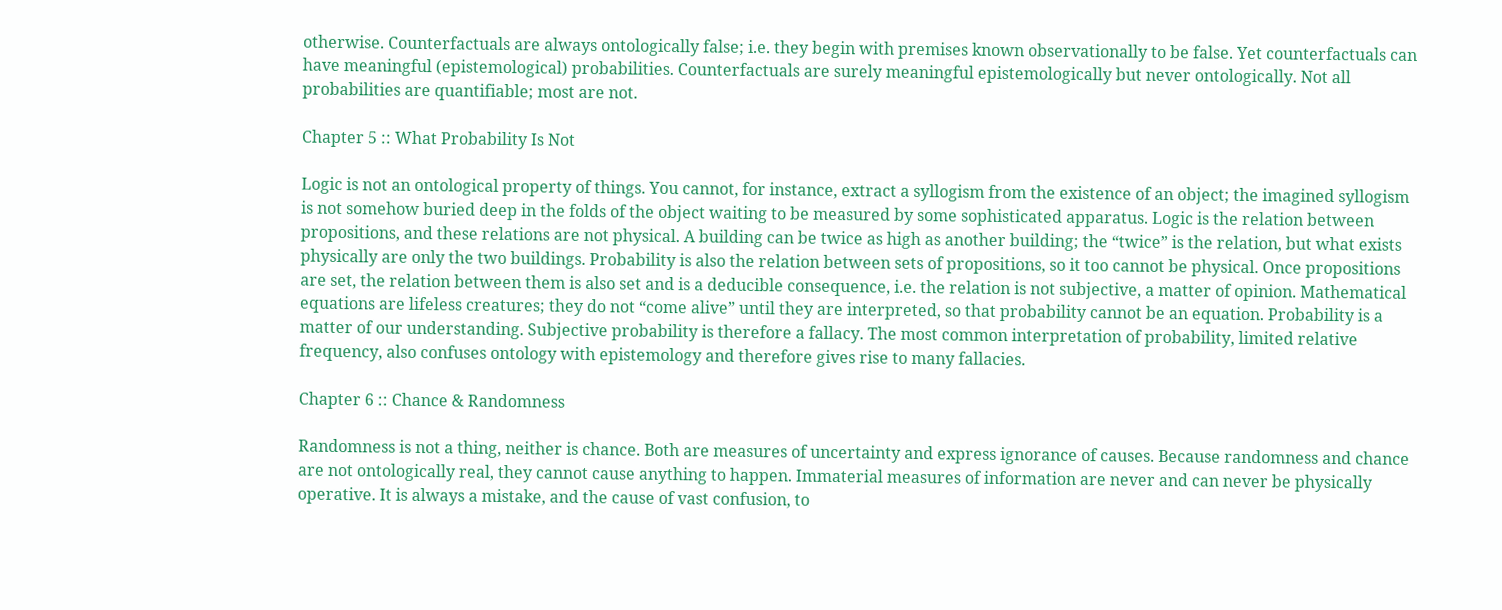otherwise. Counterfactuals are always ontologically false; i.e. they begin with premises known observationally to be false. Yet counterfactuals can have meaningful (epistemological) probabilities. Counterfactuals are surely meaningful epistemologically but never ontologically. Not all probabilities are quantifiable; most are not.

Chapter 5 :: What Probability Is Not

Logic is not an ontological property of things. You cannot, for instance, extract a syllogism from the existence of an object; the imagined syllogism is not somehow buried deep in the folds of the object waiting to be measured by some sophisticated apparatus. Logic is the relation between propositions, and these relations are not physical. A building can be twice as high as another building; the “twice” is the relation, but what exists physically are only the two buildings. Probability is also the relation between sets of propositions, so it too cannot be physical. Once propositions are set, the relation between them is also set and is a deducible consequence, i.e. the relation is not subjective, a matter of opinion. Mathematical equations are lifeless creatures; they do not “come alive” until they are interpreted, so that probability cannot be an equation. Probability is a matter of our understanding. Subjective probability is therefore a fallacy. The most common interpretation of probability, limited relative frequency, also confuses ontology with epistemology and therefore gives rise to many fallacies.

Chapter 6 :: Chance & Randomness

Randomness is not a thing, neither is chance. Both are measures of uncertainty and express ignorance of causes. Because randomness and chance are not ontologically real, they cannot cause anything to happen. Immaterial measures of information are never and can never be physically operative. It is always a mistake, and the cause of vast confusion, to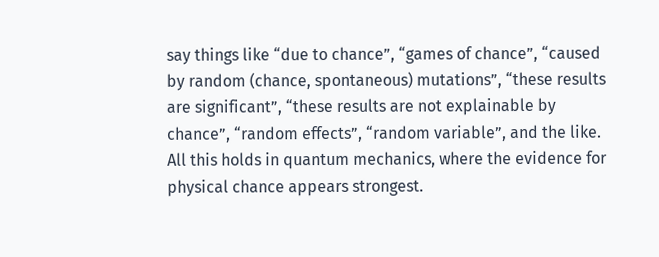say things like “due to chance”, “games of chance”, “caused by random (chance, spontaneous) mutations”, “these results are significant”, “these results are not explainable by chance”, “random effects”, “random variable”, and the like. All this holds in quantum mechanics, where the evidence for physical chance appears strongest.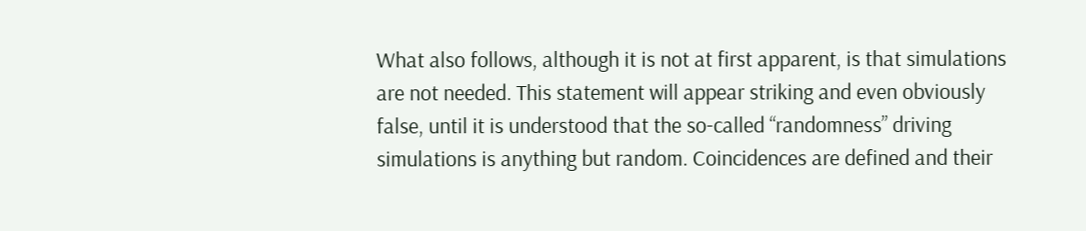What also follows, although it is not at first apparent, is that simulations are not needed. This statement will appear striking and even obviously false, until it is understood that the so-called “randomness” driving simulations is anything but random. Coincidences are defined and their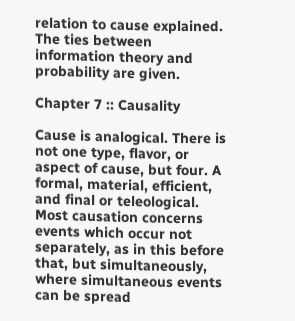relation to cause explained. The ties between information theory and probability are given.

Chapter 7 :: Causality

Cause is analogical. There is not one type, flavor, or aspect of cause, but four. A formal, material, efficient, and final or teleological. Most causation concerns events which occur not separately, as in this before that, but simultaneously, where simultaneous events can be spread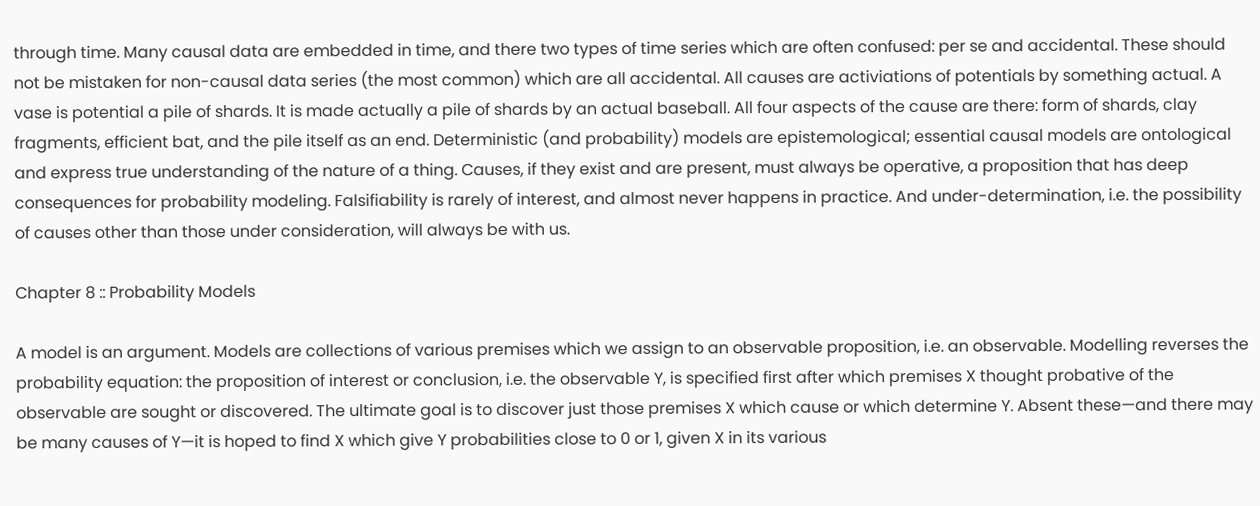through time. Many causal data are embedded in time, and there two types of time series which are often confused: per se and accidental. These should not be mistaken for non-causal data series (the most common) which are all accidental. All causes are activiations of potentials by something actual. A vase is potential a pile of shards. It is made actually a pile of shards by an actual baseball. All four aspects of the cause are there: form of shards, clay fragments, efficient bat, and the pile itself as an end. Deterministic (and probability) models are epistemological; essential causal models are ontological and express true understanding of the nature of a thing. Causes, if they exist and are present, must always be operative, a proposition that has deep consequences for probability modeling. Falsifiability is rarely of interest, and almost never happens in practice. And under-determination, i.e. the possibility of causes other than those under consideration, will always be with us.

Chapter 8 :: Probability Models

A model is an argument. Models are collections of various premises which we assign to an observable proposition, i.e. an observable. Modelling reverses the probability equation: the proposition of interest or conclusion, i.e. the observable Y, is specified first after which premises X thought probative of the observable are sought or discovered. The ultimate goal is to discover just those premises X which cause or which determine Y. Absent these—and there may be many causes of Y—it is hoped to find X which give Y probabilities close to 0 or 1, given X in its various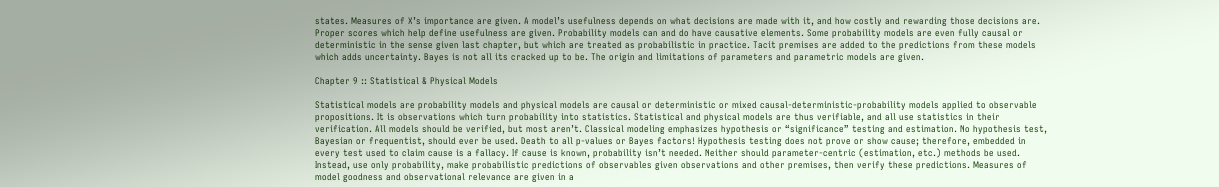states. Measures of X’s importance are given. A model’s usefulness depends on what decisions are made with it, and how costly and rewarding those decisions are. Proper scores which help define usefulness are given. Probability models can and do have causative elements. Some probability models are even fully causal or deterministic in the sense given last chapter, but which are treated as probabilistic in practice. Tacit premises are added to the predictions from these models which adds uncertainty. Bayes is not all its cracked up to be. The origin and limitations of parameters and parametric models are given.

Chapter 9 :: Statistical & Physical Models

Statistical models are probability models and physical models are causal or deterministic or mixed causal-deterministic-probability models applied to observable propositions. It is observations which turn probability into statistics. Statistical and physical models are thus verifiable, and all use statistics in their verification. All models should be verified, but most aren’t. Classical modeling emphasizes hypothesis or “significance” testing and estimation. No hypothesis test, Bayesian or frequentist, should ever be used. Death to all p-values or Bayes factors! Hypothesis testing does not prove or show cause; therefore, embedded in every test used to claim cause is a fallacy. If cause is known, probability isn’t needed. Neither should parameter-centric (estimation, etc.) methods be used. Instead, use only probability, make probabilistic predictions of observables given observations and other premises, then verify these predictions. Measures of model goodness and observational relevance are given in a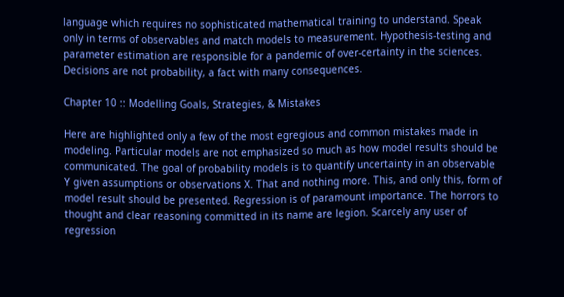language which requires no sophisticated mathematical training to understand. Speak only in terms of observables and match models to measurement. Hypothesis-testing and parameter estimation are responsible for a pandemic of over-certainty in the sciences. Decisions are not probability, a fact with many consequences.

Chapter 10 :: Modelling Goals, Strategies, & Mistakes

Here are highlighted only a few of the most egregious and common mistakes made in modeling. Particular models are not emphasized so much as how model results should be communicated. The goal of probability models is to quantify uncertainty in an observable Y given assumptions or observations X. That and nothing more. This, and only this, form of model result should be presented. Regression is of paramount importance. The horrors to thought and clear reasoning committed in its name are legion. Scarcely any user of regression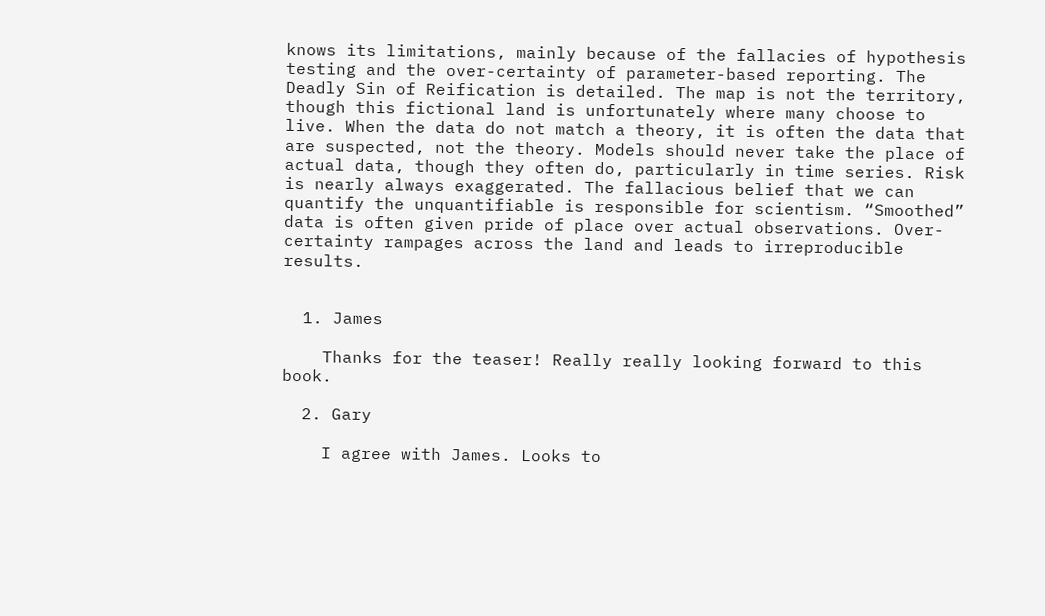knows its limitations, mainly because of the fallacies of hypothesis testing and the over-certainty of parameter-based reporting. The Deadly Sin of Reification is detailed. The map is not the territory, though this fictional land is unfortunately where many choose to live. When the data do not match a theory, it is often the data that are suspected, not the theory. Models should never take the place of actual data, though they often do, particularly in time series. Risk is nearly always exaggerated. The fallacious belief that we can quantify the unquantifiable is responsible for scientism. “Smoothed” data is often given pride of place over actual observations. Over-certainty rampages across the land and leads to irreproducible results.


  1. James

    Thanks for the teaser! Really really looking forward to this book.

  2. Gary

    I agree with James. Looks to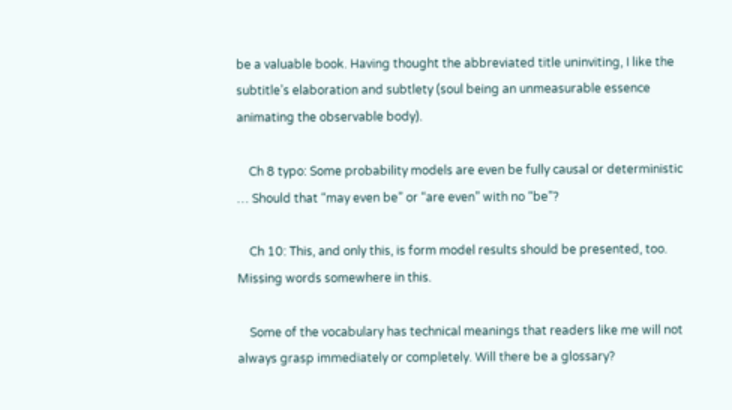be a valuable book. Having thought the abbreviated title uninviting, I like the subtitle’s elaboration and subtlety (soul being an unmeasurable essence animating the observable body).

    Ch 8 typo: Some probability models are even be fully causal or deterministic … Should that “may even be” or “are even” with no “be”?

    Ch 10: This, and only this, is form model results should be presented, too. Missing words somewhere in this.

    Some of the vocabulary has technical meanings that readers like me will not always grasp immediately or completely. Will there be a glossary?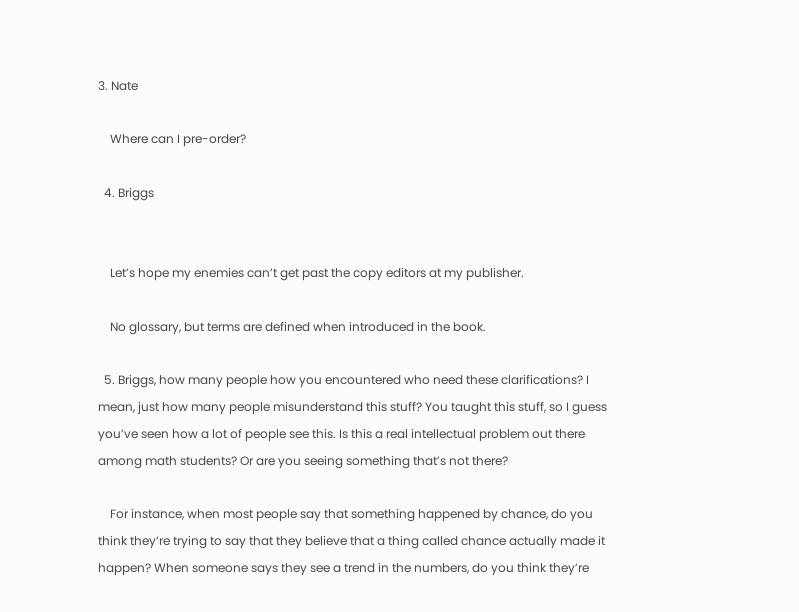3. Nate

    Where can I pre-order?

  4. Briggs


    Let’s hope my enemies can’t get past the copy editors at my publisher.

    No glossary, but terms are defined when introduced in the book.

  5. Briggs, how many people how you encountered who need these clarifications? I mean, just how many people misunderstand this stuff? You taught this stuff, so I guess you’ve seen how a lot of people see this. Is this a real intellectual problem out there among math students? Or are you seeing something that’s not there?

    For instance, when most people say that something happened by chance, do you think they’re trying to say that they believe that a thing called chance actually made it happen? When someone says they see a trend in the numbers, do you think they’re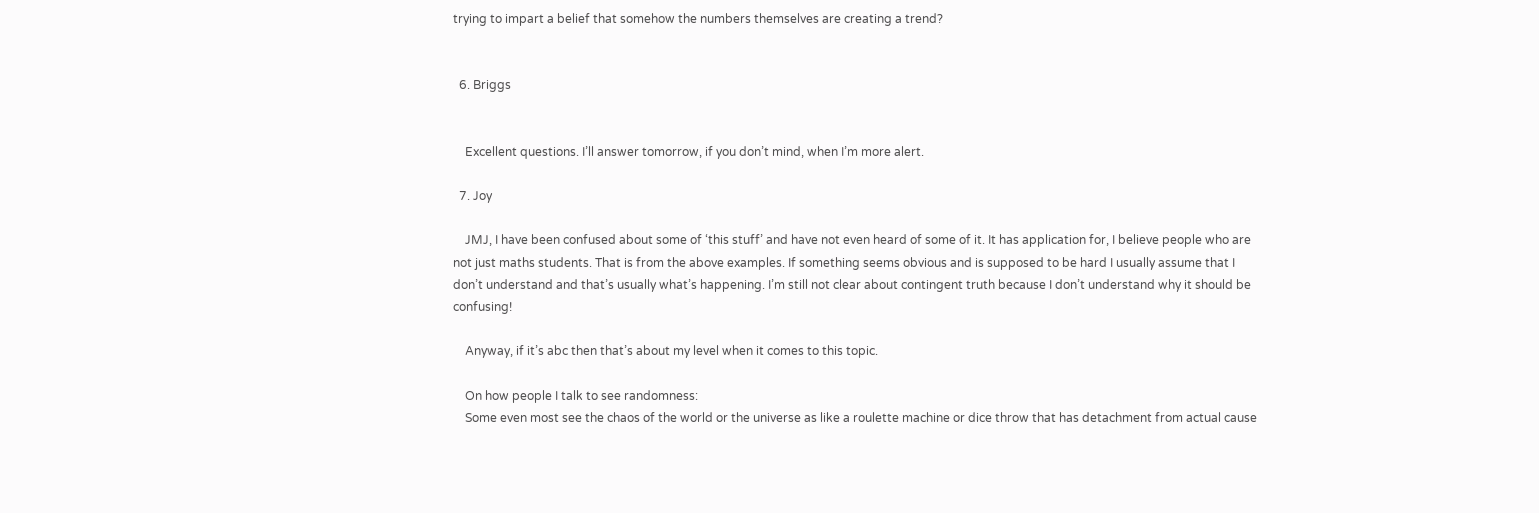trying to impart a belief that somehow the numbers themselves are creating a trend?


  6. Briggs


    Excellent questions. I’ll answer tomorrow, if you don’t mind, when I’m more alert.

  7. Joy

    JMJ, I have been confused about some of ‘this stuff’ and have not even heard of some of it. It has application for, I believe people who are not just maths students. That is from the above examples. If something seems obvious and is supposed to be hard I usually assume that I don’t understand and that’s usually what’s happening. I’m still not clear about contingent truth because I don’t understand why it should be confusing!

    Anyway, if it’s abc then that’s about my level when it comes to this topic.

    On how people I talk to see randomness:
    Some even most see the chaos of the world or the universe as like a roulette machine or dice throw that has detachment from actual cause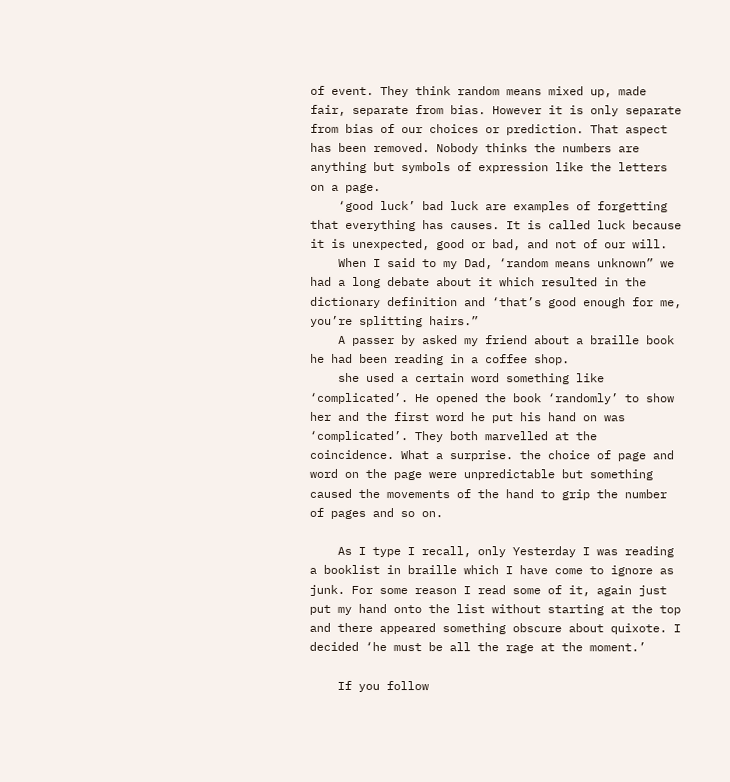of event. They think random means mixed up, made fair, separate from bias. However it is only separate from bias of our choices or prediction. That aspect has been removed. Nobody thinks the numbers are anything but symbols of expression like the letters on a page.
    ‘good luck’ bad luck are examples of forgetting that everything has causes. It is called luck because it is unexpected, good or bad, and not of our will.
    When I said to my Dad, ‘random means unknown” we had a long debate about it which resulted in the dictionary definition and ‘that’s good enough for me, you’re splitting hairs.”
    A passer by asked my friend about a braille book he had been reading in a coffee shop.
    she used a certain word something like ‘complicated’. He opened the book ‘randomly’ to show her and the first word he put his hand on was ‘complicated’. They both marvelled at the coincidence. What a surprise. the choice of page and word on the page were unpredictable but something caused the movements of the hand to grip the number of pages and so on.

    As I type I recall, only Yesterday I was reading a booklist in braille which I have come to ignore as junk. For some reason I read some of it, again just put my hand onto the list without starting at the top and there appeared something obscure about quixote. I decided ‘he must be all the rage at the moment.’

    If you follow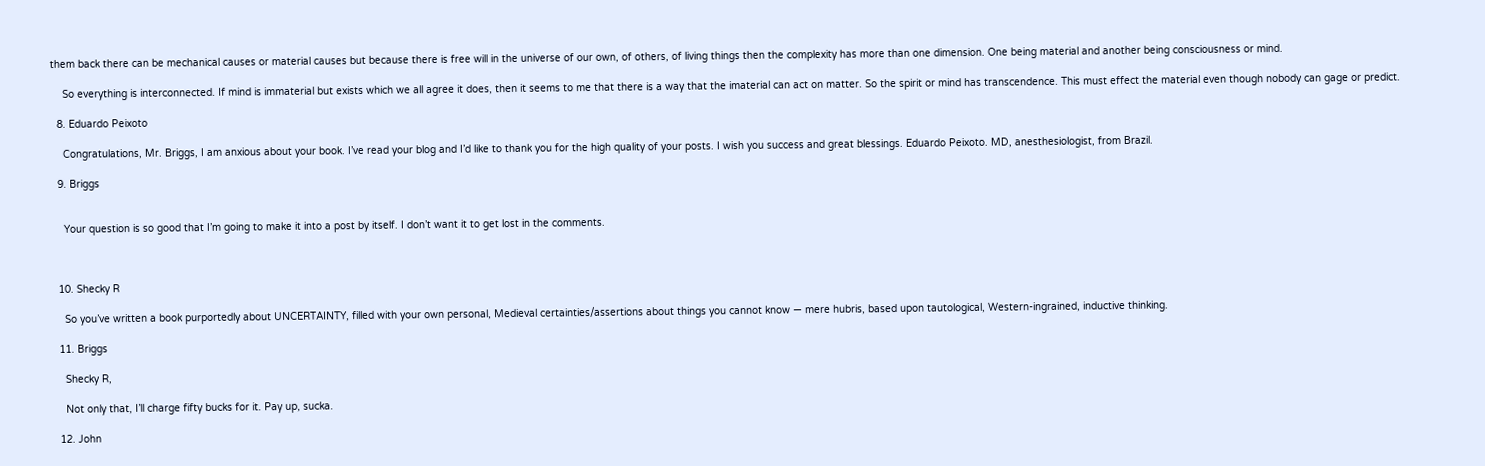them back there can be mechanical causes or material causes but because there is free will in the universe of our own, of others, of living things then the complexity has more than one dimension. One being material and another being consciousness or mind.

    So everything is interconnected. If mind is immaterial but exists which we all agree it does, then it seems to me that there is a way that the imaterial can act on matter. So the spirit or mind has transcendence. This must effect the material even though nobody can gage or predict.

  8. Eduardo Peixoto

    Congratulations, Mr. Briggs, I am anxious about your book. I’ve read your blog and I’d like to thank you for the high quality of your posts. I wish you success and great blessings. Eduardo Peixoto. MD, anesthesiologist, from Brazil.

  9. Briggs


    Your question is so good that I’m going to make it into a post by itself. I don’t want it to get lost in the comments.



  10. Shecky R

    So you’ve written a book purportedly about UNCERTAINTY, filled with your own personal, Medieval certainties/assertions about things you cannot know — mere hubris, based upon tautological, Western-ingrained, inductive thinking.

  11. Briggs

    Shecky R,

    Not only that, I’ll charge fifty bucks for it. Pay up, sucka.

  12. John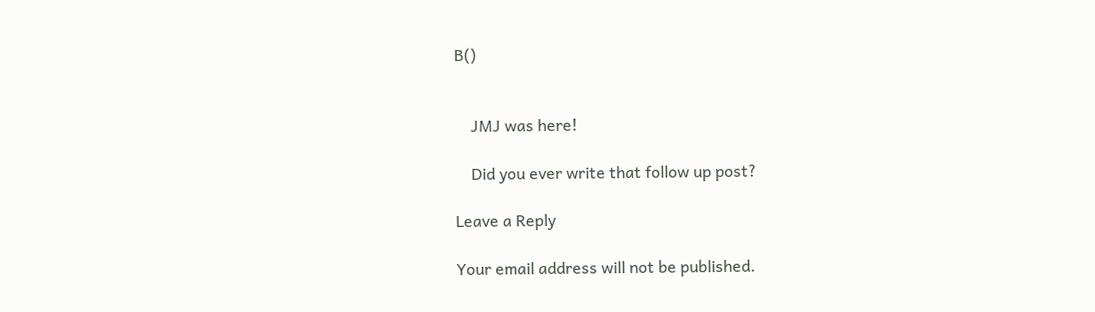B()


    JMJ was here!

    Did you ever write that follow up post?

Leave a Reply

Your email address will not be published.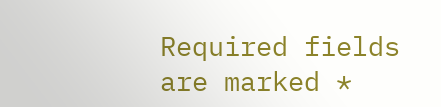Required fields are marked *